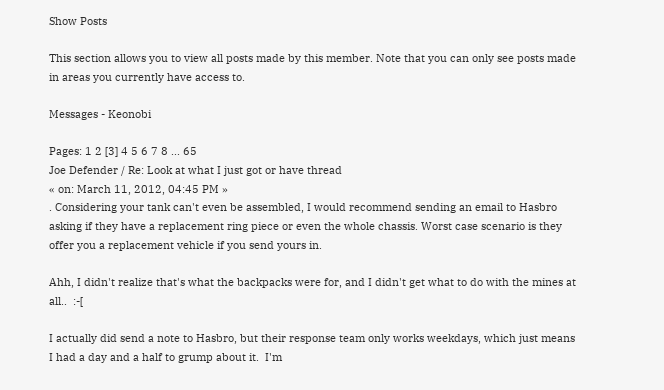Show Posts

This section allows you to view all posts made by this member. Note that you can only see posts made in areas you currently have access to.

Messages - Keonobi

Pages: 1 2 [3] 4 5 6 7 8 ... 65
Joe Defender / Re: Look at what I just got or have thread
« on: March 11, 2012, 04:45 PM »
. Considering your tank can't even be assembled, I would recommend sending an email to Hasbro asking if they have a replacement ring piece or even the whole chassis. Worst case scenario is they offer you a replacement vehicle if you send yours in.

Ahh, I didn't realize that's what the backpacks were for, and I didn't get what to do with the mines at all..  :-[

I actually did send a note to Hasbro, but their response team only works weekdays, which just means I had a day and a half to grump about it.  I'm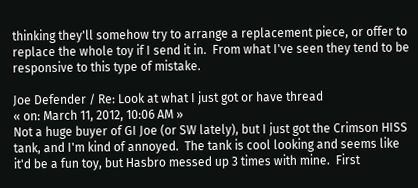thinking they'll somehow try to arrange a replacement piece, or offer to replace the whole toy if I send it in.  From what I've seen they tend to be responsive to this type of mistake.

Joe Defender / Re: Look at what I just got or have thread
« on: March 11, 2012, 10:06 AM »
Not a huge buyer of GI Joe (or SW lately), but I just got the Crimson HISS tank, and I'm kind of annoyed.  The tank is cool looking and seems like it'd be a fun toy, but Hasbro messed up 3 times with mine.  First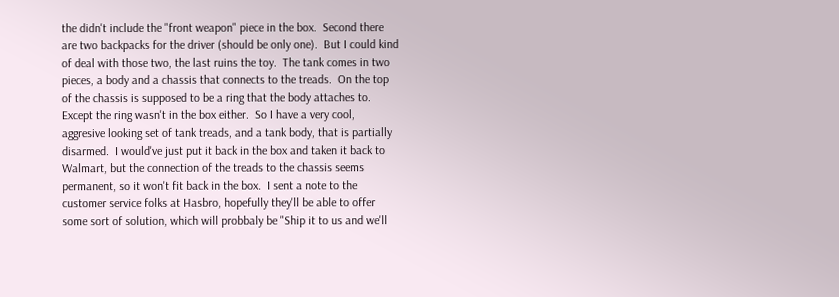the didn't include the "front weapon" piece in the box.  Second there are two backpacks for the driver (should be only one).  But I could kind of deal with those two, the last ruins the toy.  The tank comes in two pieces, a body and a chassis that connects to the treads.  On the top of the chassis is supposed to be a ring that the body attaches to.  Except the ring wasn't in the box either.  So I have a very cool, aggresive looking set of tank treads, and a tank body, that is partially disarmed.  I would've just put it back in the box and taken it back to Walmart, but the connection of the treads to the chassis seems permanent, so it won't fit back in the box.  I sent a note to the customer service folks at Hasbro, hopefully they'll be able to offer some sort of solution, which will probbaly be "Ship it to us and we'll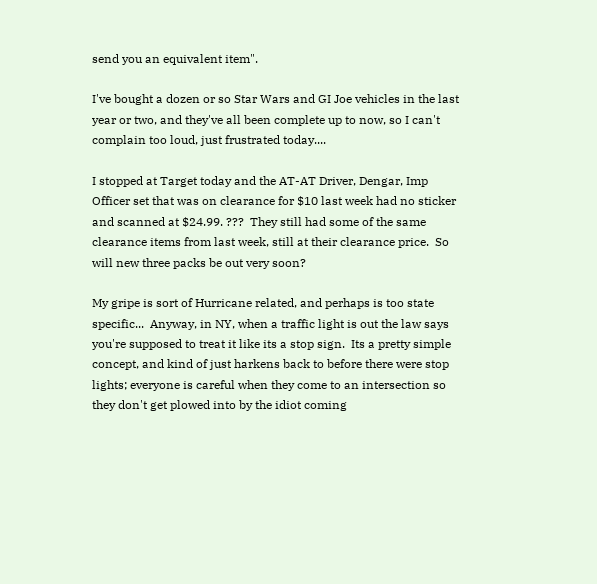send you an equivalent item".

I've bought a dozen or so Star Wars and GI Joe vehicles in the last year or two, and they've all been complete up to now, so I can't complain too loud, just frustrated today....

I stopped at Target today and the AT-AT Driver, Dengar, Imp Officer set that was on clearance for $10 last week had no sticker and scanned at $24.99. ???  They still had some of the same clearance items from last week, still at their clearance price.  So will new three packs be out very soon?

My gripe is sort of Hurricane related, and perhaps is too state specific...  Anyway, in NY, when a traffic light is out the law says you're supposed to treat it like its a stop sign.  Its a pretty simple concept, and kind of just harkens back to before there were stop lights; everyone is careful when they come to an intersection so they don't get plowed into by the idiot coming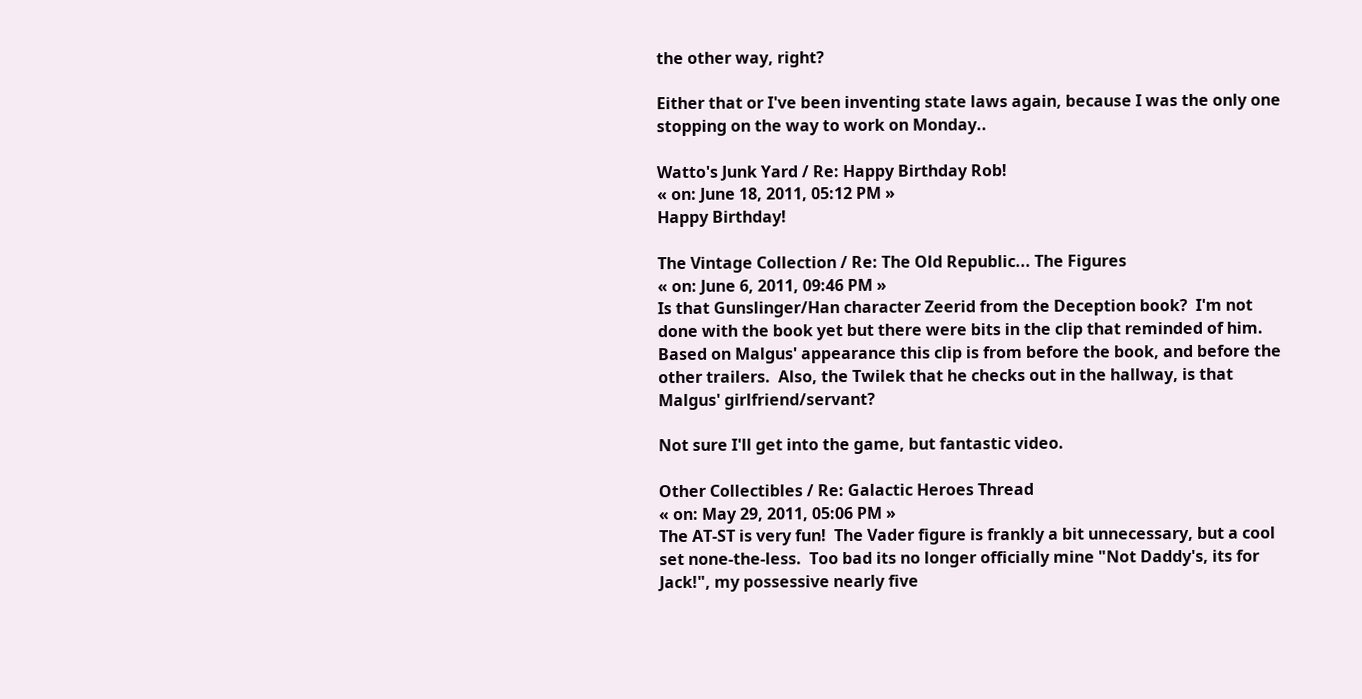the other way, right?

Either that or I've been inventing state laws again, because I was the only one stopping on the way to work on Monday..

Watto's Junk Yard / Re: Happy Birthday Rob!
« on: June 18, 2011, 05:12 PM »
Happy Birthday!

The Vintage Collection / Re: The Old Republic... The Figures
« on: June 6, 2011, 09:46 PM »
Is that Gunslinger/Han character Zeerid from the Deception book?  I'm not done with the book yet but there were bits in the clip that reminded of him.  Based on Malgus' appearance this clip is from before the book, and before the other trailers.  Also, the Twilek that he checks out in the hallway, is that Malgus' girlfriend/servant?

Not sure I'll get into the game, but fantastic video.

Other Collectibles / Re: Galactic Heroes Thread
« on: May 29, 2011, 05:06 PM »
The AT-ST is very fun!  The Vader figure is frankly a bit unnecessary, but a cool set none-the-less.  Too bad its no longer officially mine "Not Daddy's, its for Jack!", my possessive nearly five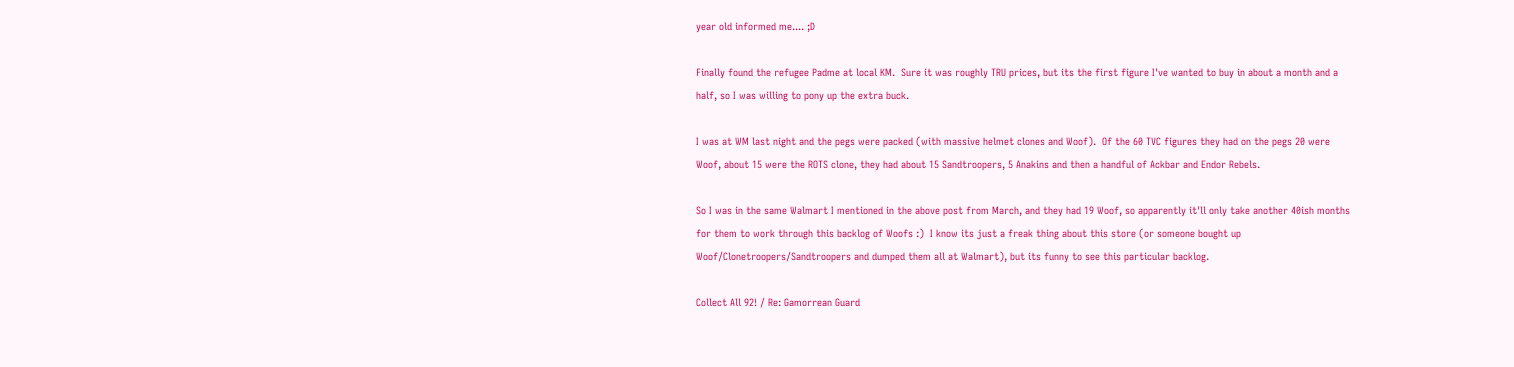year old informed me.... ;D

Finally found the refugee Padme at local KM.  Sure it was roughly TRU prices, but its the first figure I've wanted to buy in about a month and a half, so I was willing to pony up the extra buck.

I was at WM last night and the pegs were packed (with massive helmet clones and Woof).  Of the 60 TVC figures they had on the pegs 20 were Woof, about 15 were the ROTS clone, they had about 15 Sandtroopers, 5 Anakins and then a handful of Ackbar and Endor Rebels.

So I was in the same Walmart I mentioned in the above post from March, and they had 19 Woof, so apparently it'll only take another 40ish months for them to work through this backlog of Woofs :)  I know its just a freak thing about this store (or someone bought up Woof/Clonetroopers/Sandtroopers and dumped them all at Walmart), but its funny to see this particular backlog.

Collect All 92! / Re: Gamorrean Guard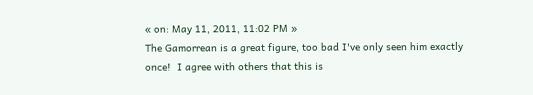« on: May 11, 2011, 11:02 PM »
The Gamorrean is a great figure, too bad I've only seen him exactly once!  I agree with others that this is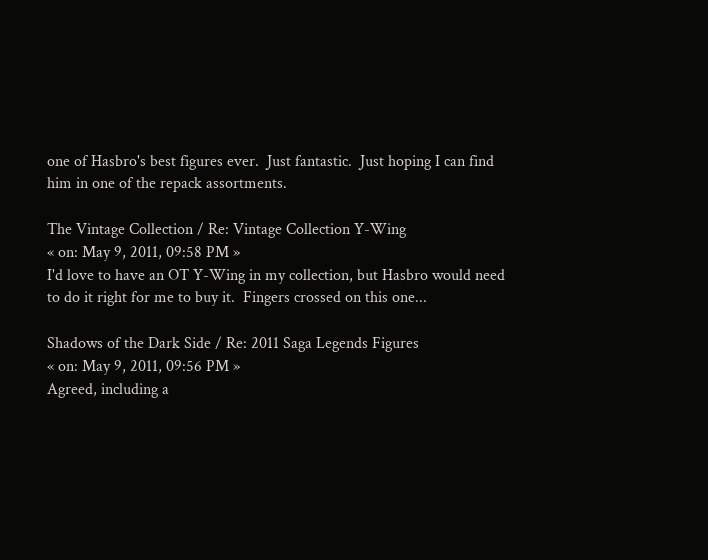one of Hasbro's best figures ever.  Just fantastic.  Just hoping I can find him in one of the repack assortments.

The Vintage Collection / Re: Vintage Collection Y-Wing
« on: May 9, 2011, 09:58 PM »
I'd love to have an OT Y-Wing in my collection, but Hasbro would need to do it right for me to buy it.  Fingers crossed on this one...

Shadows of the Dark Side / Re: 2011 Saga Legends Figures
« on: May 9, 2011, 09:56 PM »
Agreed, including a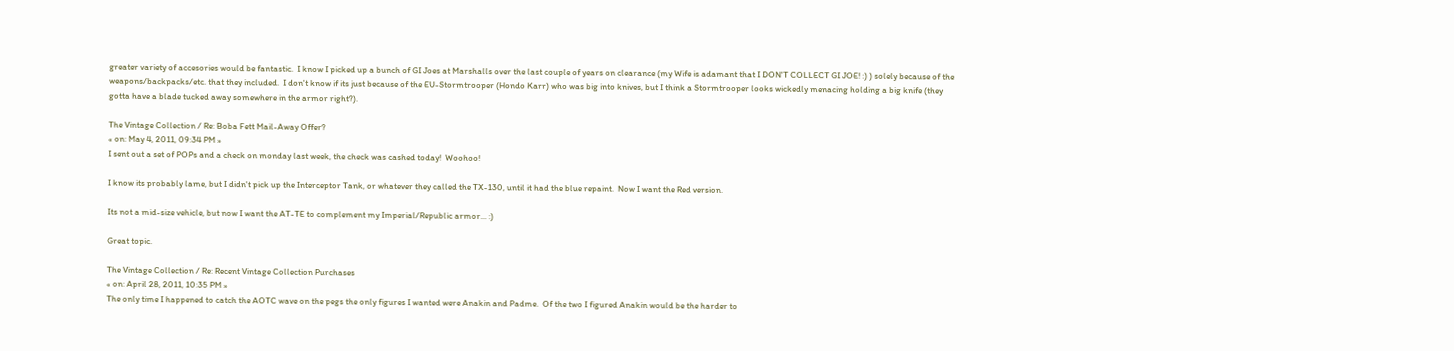greater variety of accesories would be fantastic.  I know I picked up a bunch of GI Joes at Marshalls over the last couple of years on clearance (my Wife is adamant that I DON'T COLLECT GI JOE! :) ) solely because of the weapons/backpacks/etc. that they included.  I don't know if its just because of the EU-Stormtrooper (Hondo Karr) who was big into knives, but I think a Stormtrooper looks wickedly menacing holding a big knife (they gotta have a blade tucked away somewhere in the armor right?).

The Vintage Collection / Re: Boba Fett Mail-Away Offer?
« on: May 4, 2011, 09:34 PM »
I sent out a set of POPs and a check on monday last week, the check was cashed today!  Woohoo!

I know its probably lame, but I didn't pick up the Interceptor Tank, or whatever they called the TX-130, until it had the blue repaint.  Now I want the Red version.

Its not a mid-size vehicle, but now I want the AT-TE to complement my Imperial/Republic armor... :)

Great topic.

The Vintage Collection / Re: Recent Vintage Collection Purchases
« on: April 28, 2011, 10:35 PM »
The only time I happened to catch the AOTC wave on the pegs the only figures I wanted were Anakin and Padme.  Of the two I figured Anakin would be the harder to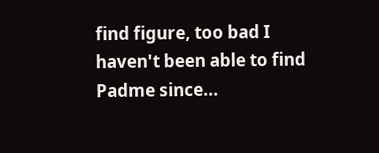find figure, too bad I haven't been able to find Padme since...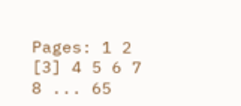Pages: 1 2 [3] 4 5 6 7 8 ... 65